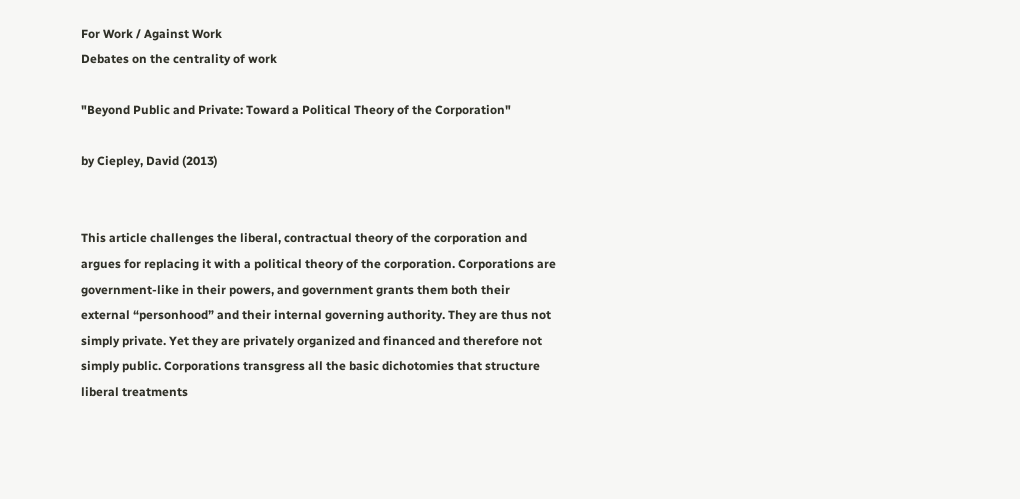For Work / Against Work
Debates on the centrality of work

"Beyond Public and Private: Toward a Political Theory of the Corporation"

by Ciepley, David (2013)


This article challenges the liberal, contractual theory of the corporation and argues for replacing it with a political theory of the corporation. Corporations are government-like in their powers, and government grants them both their external “personhood” and their internal governing authority. They are thus not simply private. Yet they are privately organized and financed and therefore not simply public. Corporations transgress all the basic dichotomies that structure liberal treatments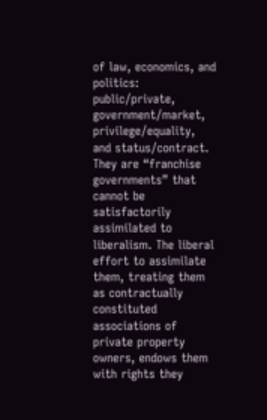of law, economics, and politics: public/private, government/market, privilege/equality, and status/contract. They are “franchise governments” that cannot be satisfactorily assimilated to liberalism. The liberal effort to assimilate them, treating them as contractually constituted associations of private property owners, endows them with rights they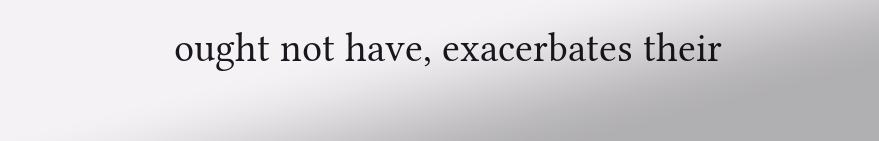ought not have, exacerbates their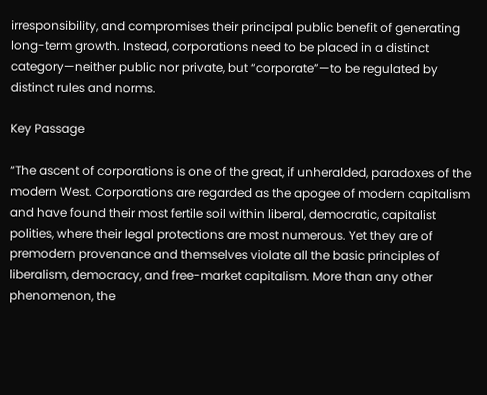irresponsibility, and compromises their principal public benefit of generating long-term growth. Instead, corporations need to be placed in a distinct category—neither public nor private, but “corporate”—to be regulated by distinct rules and norms.

Key Passage

“The ascent of corporations is one of the great, if unheralded, paradoxes of the modern West. Corporations are regarded as the apogee of modern capitalism and have found their most fertile soil within liberal, democratic, capitalist polities, where their legal protections are most numerous. Yet they are of premodern provenance and themselves violate all the basic principles of liberalism, democracy, and free-market capitalism. More than any other phenomenon, the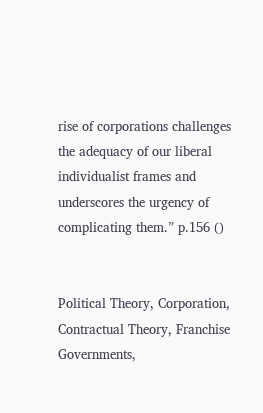rise of corporations challenges the adequacy of our liberal individualist frames and underscores the urgency of complicating them.” p.156 ()


Political Theory, Corporation, Contractual Theory, Franchise Governments,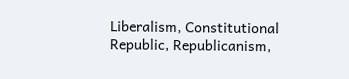Liberalism, Constitutional Republic, Republicanism,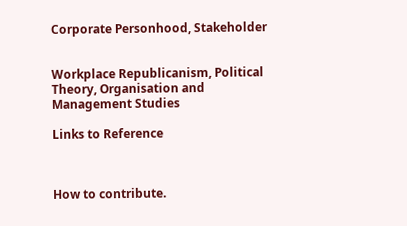Corporate Personhood, Stakeholder


Workplace Republicanism, Political Theory, Organisation and Management Studies

Links to Reference



How to contribute.